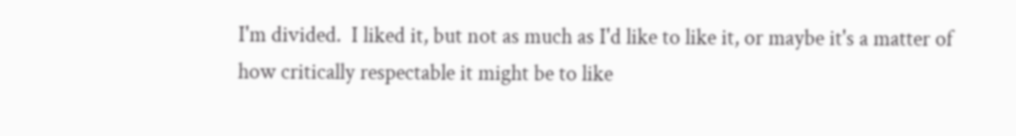I'm divided.  I liked it, but not as much as I'd like to like it, or maybe it's a matter of how critically respectable it might be to like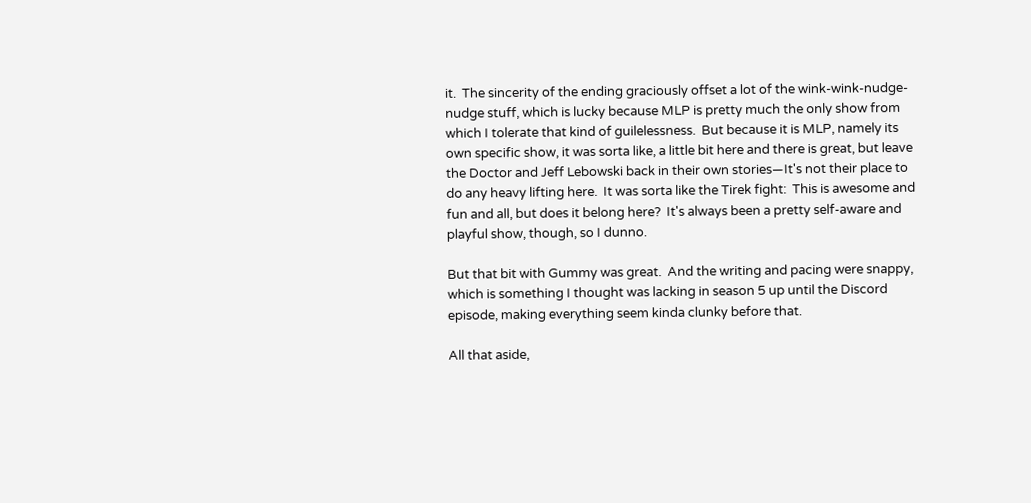it.  The sincerity of the ending graciously offset a lot of the wink-wink-nudge-nudge stuff, which is lucky because MLP is pretty much the only show from which I tolerate that kind of guilelessness.  But because it is MLP, namely its own specific show, it was sorta like, a little bit here and there is great, but leave the Doctor and Jeff Lebowski back in their own stories—It's not their place to do any heavy lifting here.  It was sorta like the Tirek fight:  This is awesome and fun and all, but does it belong here?  It's always been a pretty self-aware and playful show, though, so I dunno.

But that bit with Gummy was great.  And the writing and pacing were snappy, which is something I thought was lacking in season 5 up until the Discord episode, making everything seem kinda clunky before that.

All that aside,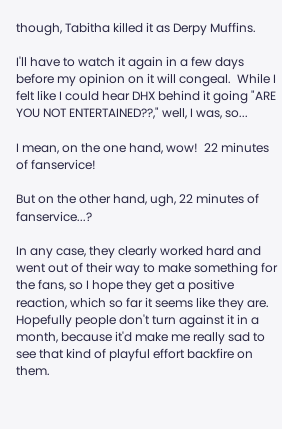though, Tabitha killed it as Derpy Muffins.

I'll have to watch it again in a few days before my opinion on it will congeal.  While I felt like I could hear DHX behind it going "ARE YOU NOT ENTERTAINED??," well, I was, so...

I mean, on the one hand, wow!  22 minutes of fanservice!

But on the other hand, ugh, 22 minutes of fanservice...?

In any case, they clearly worked hard and went out of their way to make something for the fans, so I hope they get a positive reaction, which so far it seems like they are.  Hopefully people don't turn against it in a month, because it'd make me really sad to see that kind of playful effort backfire on them.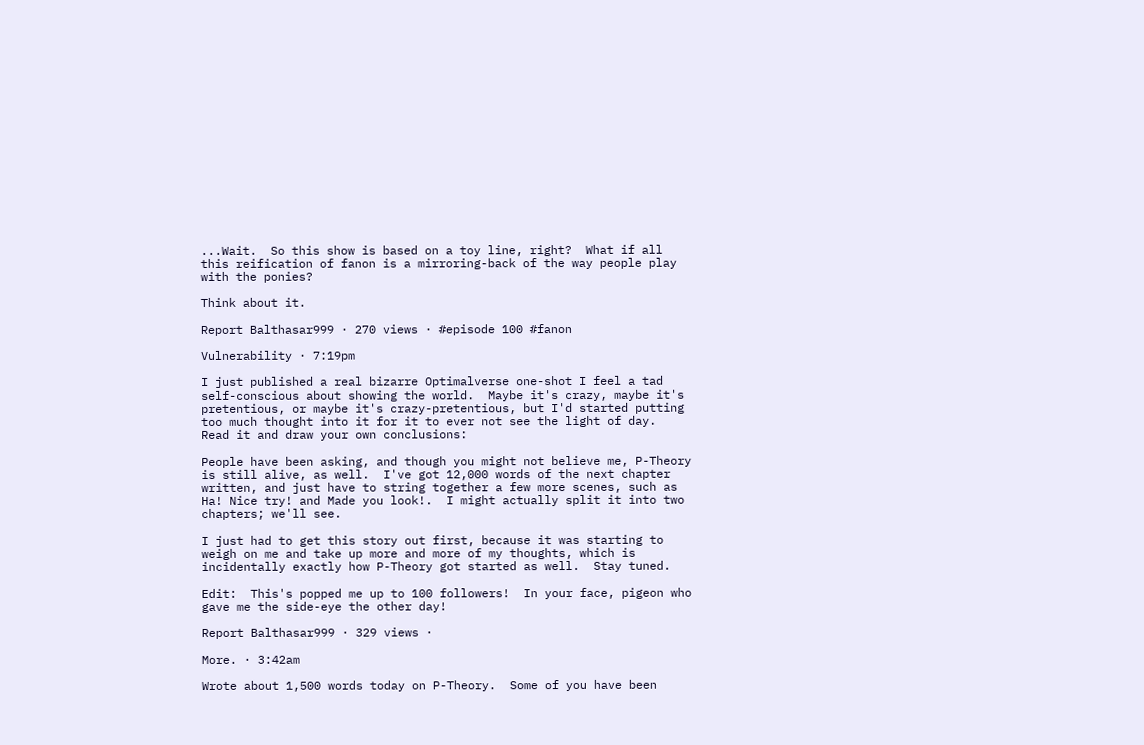...Wait.  So this show is based on a toy line, right?  What if all this reification of fanon is a mirroring-back of the way people play with the ponies?

Think about it.

Report Balthasar999 · 270 views · #episode 100 #fanon

Vulnerability · 7:19pm

I just published a real bizarre Optimalverse one-shot I feel a tad self-conscious about showing the world.  Maybe it's crazy, maybe it's pretentious, or maybe it's crazy-pretentious, but I'd started putting too much thought into it for it to ever not see the light of day.  Read it and draw your own conclusions:

People have been asking, and though you might not believe me, P-Theory is still alive, as well.  I've got 12,000 words of the next chapter written, and just have to string together a few more scenes, such as Ha! Nice try! and Made you look!.  I might actually split it into two chapters; we'll see.

I just had to get this story out first, because it was starting to weigh on me and take up more and more of my thoughts, which is incidentally exactly how P-Theory got started as well.  Stay tuned.

Edit:  This's popped me up to 100 followers!  In your face, pigeon who gave me the side-eye the other day!

Report Balthasar999 · 329 views ·

More. · 3:42am

Wrote about 1,500 words today on P-Theory.  Some of you have been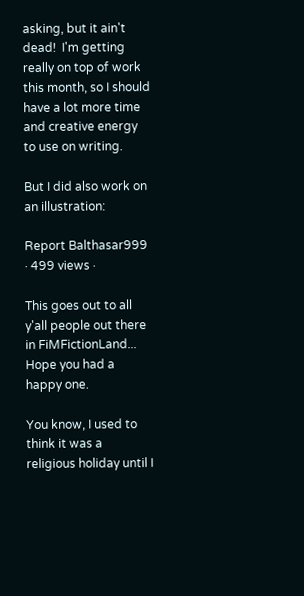asking, but it ain't dead!  I'm getting really on top of work this month, so I should have a lot more time and creative energy to use on writing.

But I did also work on an illustration:

Report Balthasar999 · 499 views ·

This goes out to all y'all people out there in FiMFictionLand...  Hope you had a happy one.

You know, I used to think it was a religious holiday until I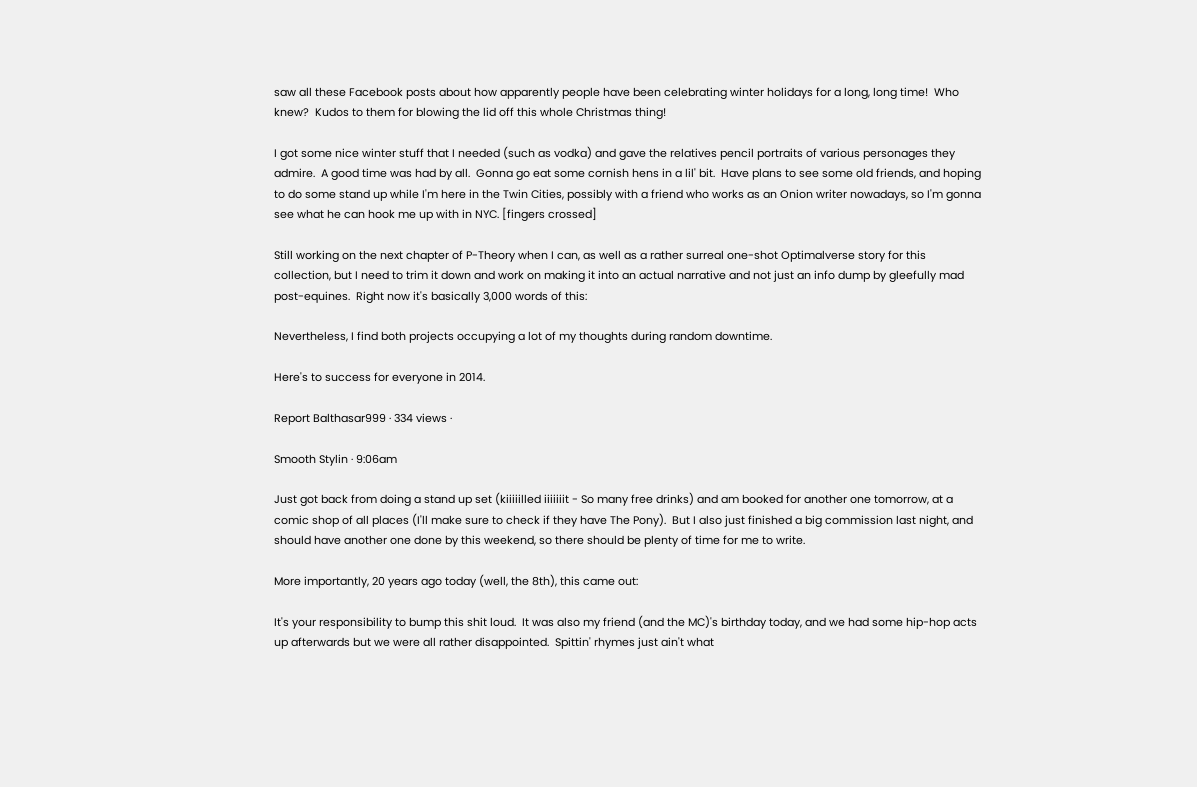saw all these Facebook posts about how apparently people have been celebrating winter holidays for a long, long time!  Who knew?  Kudos to them for blowing the lid off this whole Christmas thing!

I got some nice winter stuff that I needed (such as vodka) and gave the relatives pencil portraits of various personages they admire.  A good time was had by all.  Gonna go eat some cornish hens in a lil' bit.  Have plans to see some old friends, and hoping to do some stand up while I'm here in the Twin Cities, possibly with a friend who works as an Onion writer nowadays, so I'm gonna see what he can hook me up with in NYC. [fingers crossed]

Still working on the next chapter of P-Theory when I can, as well as a rather surreal one-shot Optimalverse story for this collection, but I need to trim it down and work on making it into an actual narrative and not just an info dump by gleefully mad post-equines.  Right now it's basically 3,000 words of this:

Nevertheless, I find both projects occupying a lot of my thoughts during random downtime.

Here's to success for everyone in 2014.

Report Balthasar999 · 334 views ·

Smooth Stylin · 9:06am

Just got back from doing a stand up set (kiiiiilled iiiiiiit - So many free drinks) and am booked for another one tomorrow, at a comic shop of all places (I'll make sure to check if they have The Pony).  But I also just finished a big commission last night, and should have another one done by this weekend, so there should be plenty of time for me to write.

More importantly, 20 years ago today (well, the 8th), this came out:

It's your responsibility to bump this shit loud.  It was also my friend (and the MC)'s birthday today, and we had some hip-hop acts up afterwards but we were all rather disappointed.  Spittin' rhymes just ain't what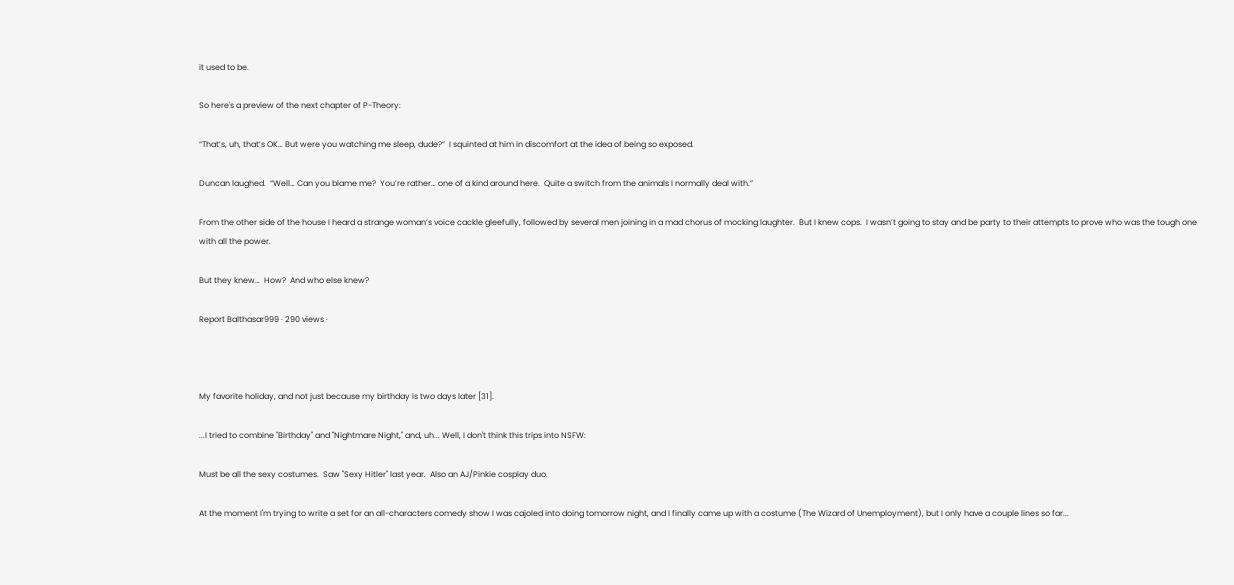it used to be.

So here's a preview of the next chapter of P-Theory:

“That’s, uh, that’s OK… But were you watching me sleep, dude?”  I squinted at him in discomfort at the idea of being so exposed.

Duncan laughed.  “Well… Can you blame me?  You’re rather… one of a kind around here.  Quite a switch from the animals I normally deal with.”

From the other side of the house I heard a strange woman’s voice cackle gleefully, followed by several men joining in a mad chorus of mocking laughter.  But I knew cops.  I wasn’t going to stay and be party to their attempts to prove who was the tough one with all the power.

But they knew…  How?  And who else knew?

Report Balthasar999 · 290 views ·



My favorite holiday, and not just because my birthday is two days later [31].

...I tried to combine "Birthday" and "Nightmare Night," and, uh... Well, I don't think this trips into NSFW:

Must be all the sexy costumes.  Saw "Sexy Hitler" last year.  Also an AJ/Pinkie cosplay duo.

At the moment I'm trying to write a set for an all-characters comedy show I was cajoled into doing tomorrow night, and I finally came up with a costume (The Wizard of Unemployment), but I only have a couple lines so far...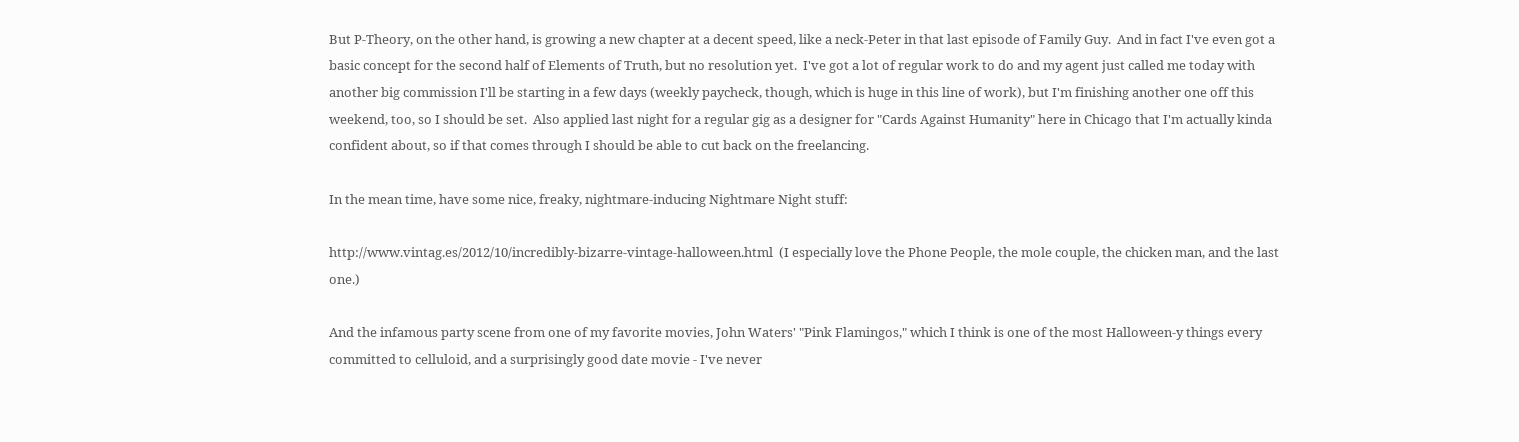But P-Theory, on the other hand, is growing a new chapter at a decent speed, like a neck-Peter in that last episode of Family Guy.  And in fact I've even got a basic concept for the second half of Elements of Truth, but no resolution yet.  I've got a lot of regular work to do and my agent just called me today with another big commission I'll be starting in a few days (weekly paycheck, though, which is huge in this line of work), but I'm finishing another one off this weekend, too, so I should be set.  Also applied last night for a regular gig as a designer for "Cards Against Humanity" here in Chicago that I'm actually kinda confident about, so if that comes through I should be able to cut back on the freelancing.

In the mean time, have some nice, freaky, nightmare-inducing Nightmare Night stuff:

http://www.vintag.es/2012/10/incredibly-bizarre-vintage-halloween.html  (I especially love the Phone People, the mole couple, the chicken man, and the last one.)

And the infamous party scene from one of my favorite movies, John Waters' "Pink Flamingos," which I think is one of the most Halloween-y things every committed to celluloid, and a surprisingly good date movie - I've never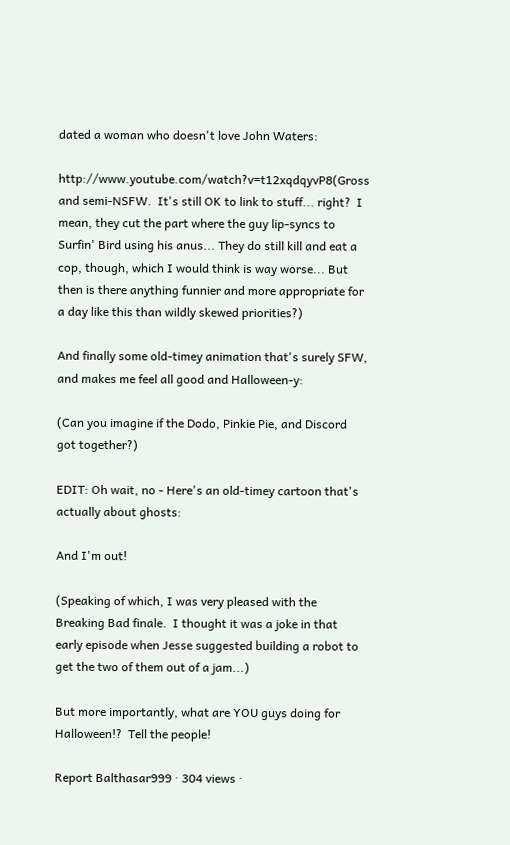dated a woman who doesn't love John Waters:

http://www.youtube.com/watch?v=t12xqdqyvP8(Gross and semi-NSFW.  It's still OK to link to stuff... right?  I mean, they cut the part where the guy lip-syncs to Surfin' Bird using his anus... They do still kill and eat a cop, though, which I would think is way worse... But then is there anything funnier and more appropriate for a day like this than wildly skewed priorities?)

And finally some old-timey animation that's surely SFW, and makes me feel all good and Halloween-y:

(Can you imagine if the Dodo, Pinkie Pie, and Discord got together?)

EDIT: Oh wait, no - Here's an old-timey cartoon that's actually about ghosts:

And I'm out!

(Speaking of which, I was very pleased with the Breaking Bad finale.  I thought it was a joke in that early episode when Jesse suggested building a robot to get the two of them out of a jam...)

But more importantly, what are YOU guys doing for Halloween!?  Tell the people!

Report Balthasar999 · 304 views ·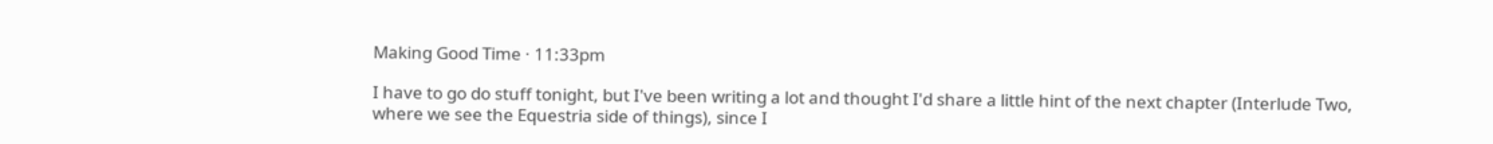Making Good Time · 11:33pm

I have to go do stuff tonight, but I've been writing a lot and thought I'd share a little hint of the next chapter (Interlude Two, where we see the Equestria side of things), since I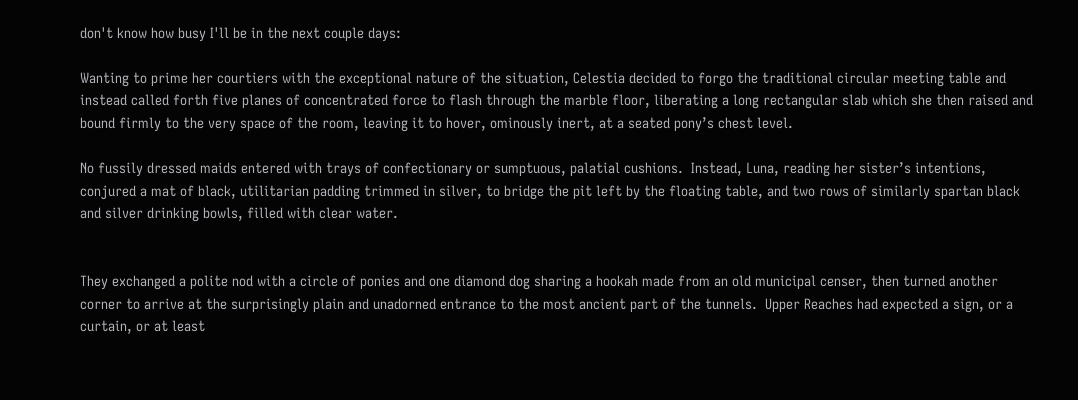don't know how busy I'll be in the next couple days:

Wanting to prime her courtiers with the exceptional nature of the situation, Celestia decided to forgo the traditional circular meeting table and instead called forth five planes of concentrated force to flash through the marble floor, liberating a long rectangular slab which she then raised and bound firmly to the very space of the room, leaving it to hover, ominously inert, at a seated pony’s chest level.

No fussily dressed maids entered with trays of confectionary or sumptuous, palatial cushions.  Instead, Luna, reading her sister’s intentions, conjured a mat of black, utilitarian padding trimmed in silver, to bridge the pit left by the floating table, and two rows of similarly spartan black and silver drinking bowls, filled with clear water.


They exchanged a polite nod with a circle of ponies and one diamond dog sharing a hookah made from an old municipal censer, then turned another corner to arrive at the surprisingly plain and unadorned entrance to the most ancient part of the tunnels.  Upper Reaches had expected a sign, or a curtain, or at least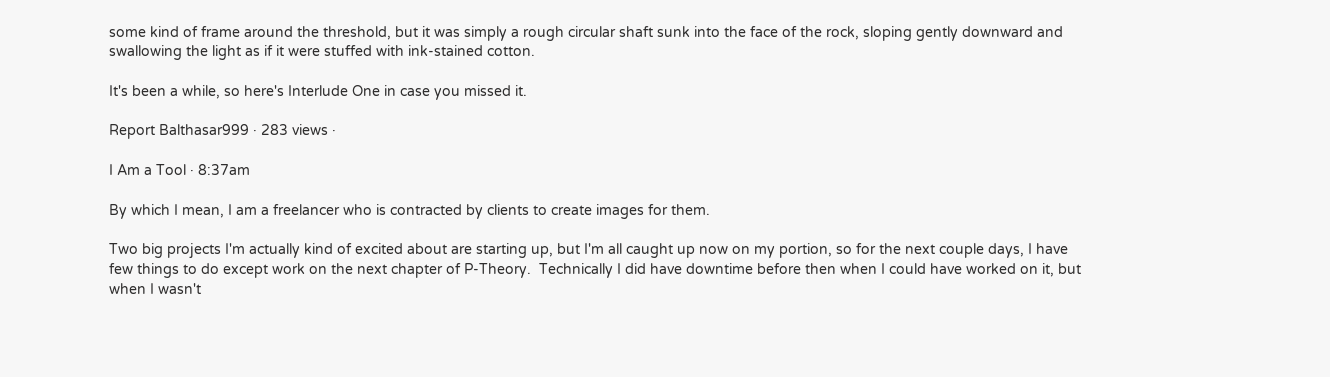some kind of frame around the threshold, but it was simply a rough circular shaft sunk into the face of the rock, sloping gently downward and swallowing the light as if it were stuffed with ink-stained cotton.

It's been a while, so here's Interlude One in case you missed it.

Report Balthasar999 · 283 views ·

I Am a Tool · 8:37am

By which I mean, I am a freelancer who is contracted by clients to create images for them.

Two big projects I'm actually kind of excited about are starting up, but I'm all caught up now on my portion, so for the next couple days, I have few things to do except work on the next chapter of P-Theory.  Technically I did have downtime before then when I could have worked on it, but when I wasn't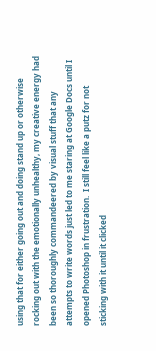using that for either going out and doing stand up or otherwise rocking out with the emotionally unhealthy, my creative energy had been so thoroughly commandeered by visual stuff that any attempts to write words just led to me staring at Google Docs until I opened Photoshop in frustration.  I still feel like a putz for not sticking with it until it clicked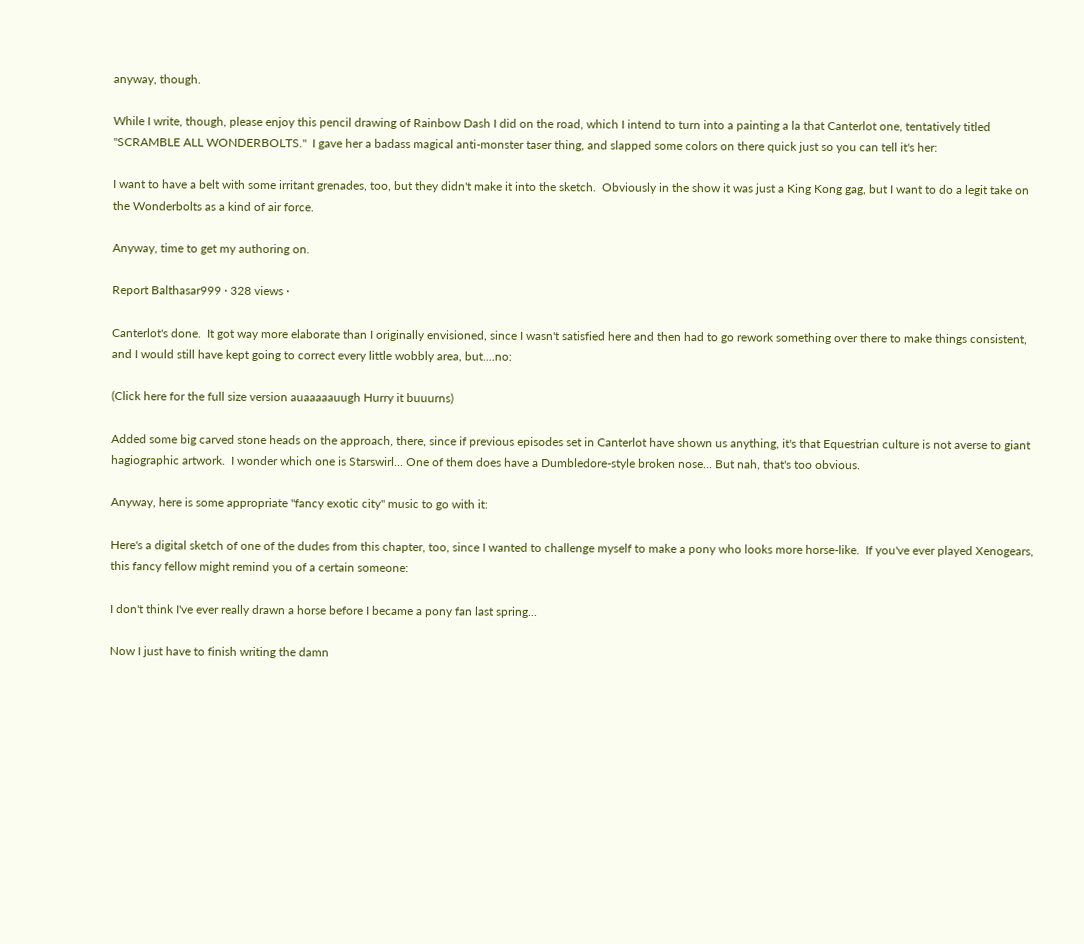anyway, though.

While I write, though, please enjoy this pencil drawing of Rainbow Dash I did on the road, which I intend to turn into a painting a la that Canterlot one, tentatively titled "SCRAMBLE ALL WONDERBOLTS."  I gave her a badass magical anti-monster taser thing, and slapped some colors on there quick just so you can tell it's her:

I want to have a belt with some irritant grenades, too, but they didn't make it into the sketch.  Obviously in the show it was just a King Kong gag, but I want to do a legit take on the Wonderbolts as a kind of air force.

Anyway, time to get my authoring on.

Report Balthasar999 · 328 views ·

Canterlot's done.  It got way more elaborate than I originally envisioned, since I wasn't satisfied here and then had to go rework something over there to make things consistent, and I would still have kept going to correct every little wobbly area, but....no:

(Click here for the full size version auaaaaauugh Hurry it buuurns)

Added some big carved stone heads on the approach, there, since if previous episodes set in Canterlot have shown us anything, it's that Equestrian culture is not averse to giant hagiographic artwork.  I wonder which one is Starswirl... One of them does have a Dumbledore-style broken nose... But nah, that's too obvious.

Anyway, here is some appropriate "fancy exotic city" music to go with it:

Here's a digital sketch of one of the dudes from this chapter, too, since I wanted to challenge myself to make a pony who looks more horse-like.  If you've ever played Xenogears, this fancy fellow might remind you of a certain someone:

I don't think I've ever really drawn a horse before I became a pony fan last spring...

Now I just have to finish writing the damn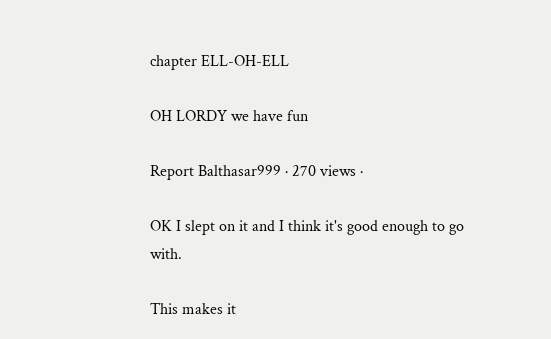chapter ELL-OH-ELL

OH LORDY we have fun

Report Balthasar999 · 270 views ·

OK I slept on it and I think it's good enough to go with.

This makes it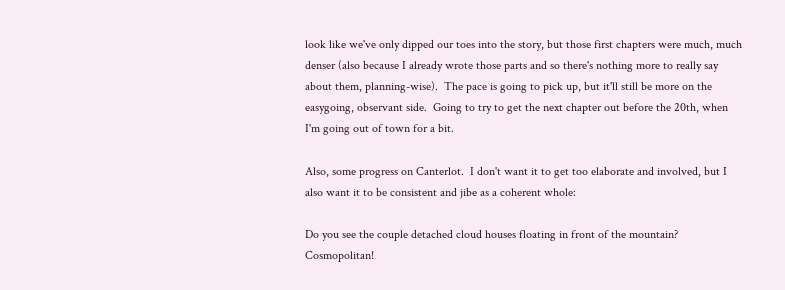look like we've only dipped our toes into the story, but those first chapters were much, much denser (also because I already wrote those parts and so there's nothing more to really say about them, planning-wise).  The pace is going to pick up, but it'll still be more on the easygoing, observant side.  Going to try to get the next chapter out before the 20th, when I'm going out of town for a bit.

Also, some progress on Canterlot.  I don't want it to get too elaborate and involved, but I also want it to be consistent and jibe as a coherent whole:

Do you see the couple detached cloud houses floating in front of the mountain?  Cosmopolitan!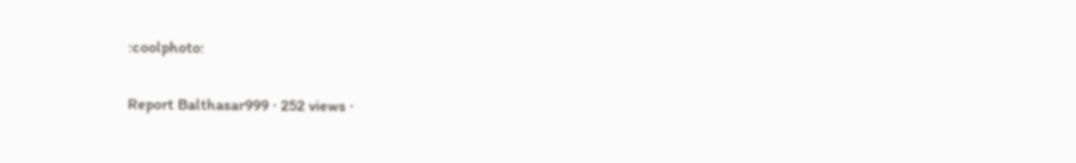:coolphoto:

Report Balthasar999 · 252 views ·